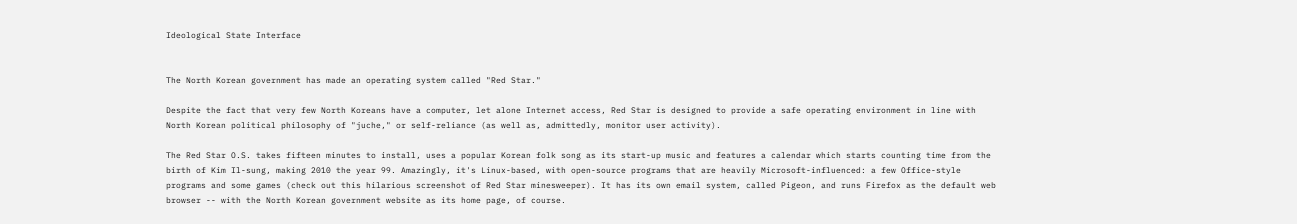Ideological State Interface


The North Korean government has made an operating system called "Red Star."

Despite the fact that very few North Koreans have a computer, let alone Internet access, Red Star is designed to provide a safe operating environment in line with North Korean political philosophy of "juche," or self-reliance (as well as, admittedly, monitor user activity).

The Red Star O.S. takes fifteen minutes to install, uses a popular Korean folk song as its start-up music and features a calendar which starts counting time from the birth of Kim Il-sung, making 2010 the year 99. Amazingly, it's Linux-based, with open-source programs that are heavily Microsoft-influenced: a few Office-style programs and some games (check out this hilarious screenshot of Red Star minesweeper). It has its own email system, called Pigeon, and runs Firefox as the default web browser -- with the North Korean government website as its home page, of course.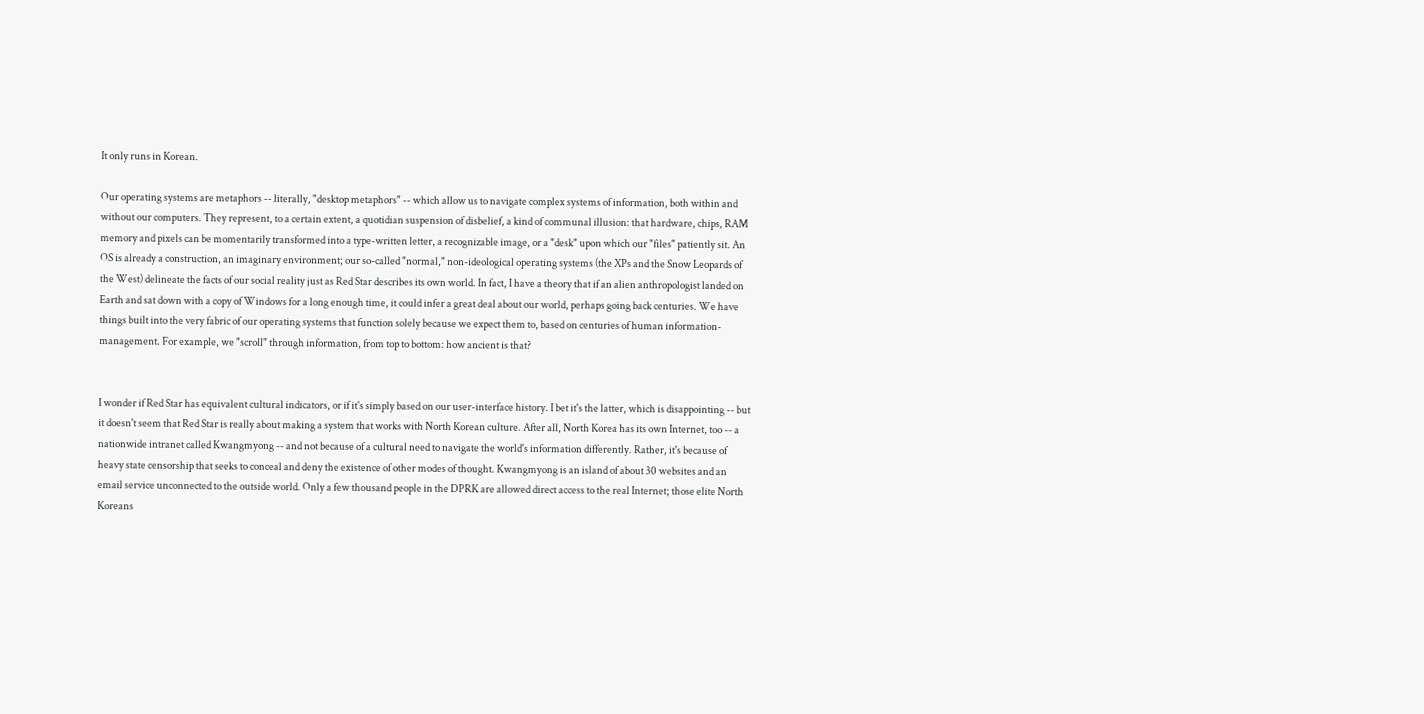It only runs in Korean.

Our operating systems are metaphors -- literally, "desktop metaphors" -- which allow us to navigate complex systems of information, both within and without our computers. They represent, to a certain extent, a quotidian suspension of disbelief, a kind of communal illusion: that hardware, chips, RAM memory and pixels can be momentarily transformed into a type-written letter, a recognizable image, or a "desk" upon which our "files" patiently sit. An OS is already a construction, an imaginary environment; our so-called "normal," non-ideological operating systems (the XPs and the Snow Leopards of the West) delineate the facts of our social reality just as Red Star describes its own world. In fact, I have a theory that if an alien anthropologist landed on Earth and sat down with a copy of Windows for a long enough time, it could infer a great deal about our world, perhaps going back centuries. We have things built into the very fabric of our operating systems that function solely because we expect them to, based on centuries of human information-management. For example, we "scroll" through information, from top to bottom: how ancient is that?


I wonder if Red Star has equivalent cultural indicators, or if it's simply based on our user-interface history. I bet it's the latter, which is disappointing -- but it doesn't seem that Red Star is really about making a system that works with North Korean culture. After all, North Korea has its own Internet, too -- a nationwide intranet called Kwangmyong -- and not because of a cultural need to navigate the world's information differently. Rather, it's because of heavy state censorship that seeks to conceal and deny the existence of other modes of thought. Kwangmyong is an island of about 30 websites and an email service unconnected to the outside world. Only a few thousand people in the DPRK are allowed direct access to the real Internet; those elite North Koreans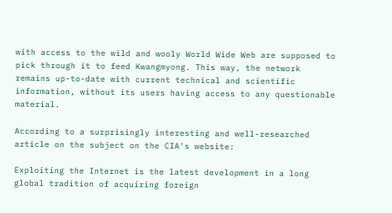with access to the wild and wooly World Wide Web are supposed to pick through it to feed Kwangmyong. This way, the network remains up-to-date with current technical and scientific information, without its users having access to any questionable material.

According to a surprisingly interesting and well-researched article on the subject on the CIA's website:

Exploiting the Internet is the latest development in a long global tradition of acquiring foreign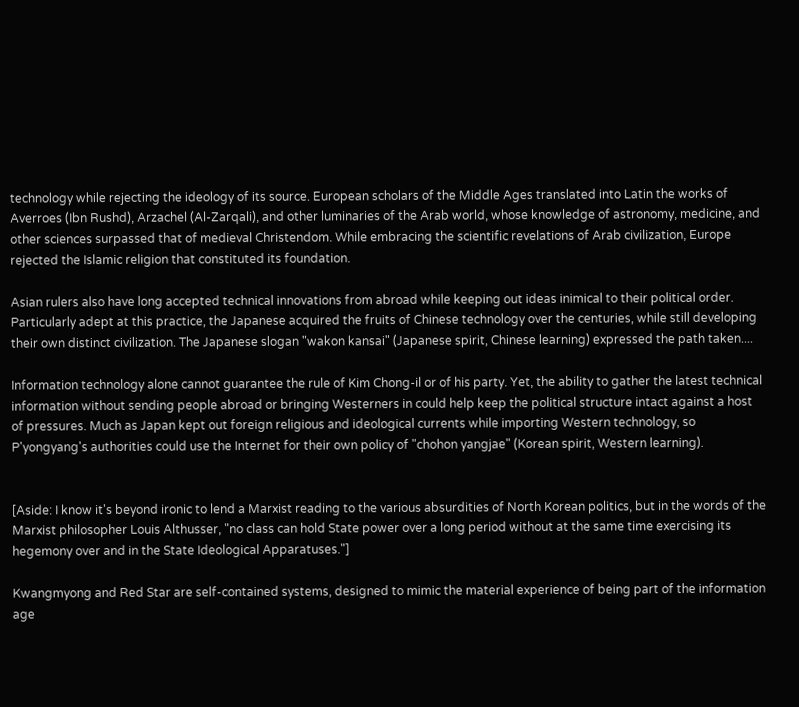technology while rejecting the ideology of its source. European scholars of the Middle Ages translated into Latin the works of Averroes (Ibn Rushd), Arzachel (Al-Zarqali), and other luminaries of the Arab world, whose knowledge of astronomy, medicine, and other sciences surpassed that of medieval Christendom. While embracing the scientific revelations of Arab civilization, Europe rejected the Islamic religion that constituted its foundation.

Asian rulers also have long accepted technical innovations from abroad while keeping out ideas inimical to their political order. Particularly adept at this practice, the Japanese acquired the fruits of Chinese technology over the centuries, while still developing their own distinct civilization. The Japanese slogan "wakon kansai" (Japanese spirit, Chinese learning) expressed the path taken....

Information technology alone cannot guarantee the rule of Kim Chong-il or of his party. Yet, the ability to gather the latest technical information without sending people abroad or bringing Westerners in could help keep the political structure intact against a host of pressures. Much as Japan kept out foreign religious and ideological currents while importing Western technology, so P'yongyang's authorities could use the Internet for their own policy of "chohon yangjae" (Korean spirit, Western learning).


[Aside: I know it's beyond ironic to lend a Marxist reading to the various absurdities of North Korean politics, but in the words of the Marxist philosopher Louis Althusser, "no class can hold State power over a long period without at the same time exercising its hegemony over and in the State Ideological Apparatuses."]

Kwangmyong and Red Star are self-contained systems, designed to mimic the material experience of being part of the information age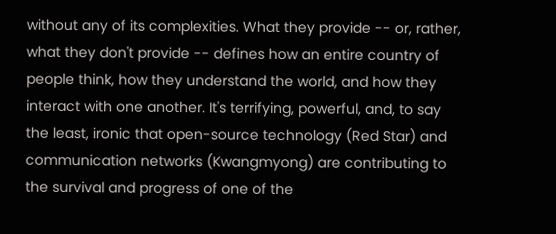without any of its complexities. What they provide -- or, rather, what they don't provide -- defines how an entire country of people think, how they understand the world, and how they interact with one another. It's terrifying, powerful, and, to say the least, ironic that open-source technology (Red Star) and communication networks (Kwangmyong) are contributing to the survival and progress of one of the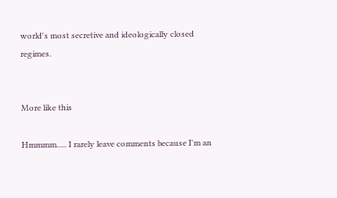world's most secretive and ideologically closed regimes.


More like this

Hmmmm..... I rarely leave comments because I'm an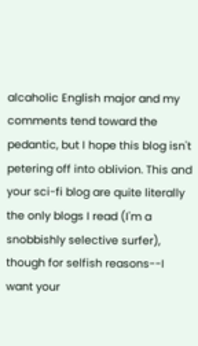alcaholic English major and my comments tend toward the pedantic, but I hope this blog isn't petering off into oblivion. This and your sci-fi blog are quite literally the only blogs I read (I'm a snobbishly selective surfer), though for selfish reasons--I want your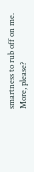smartness to rub off on me. More, please?